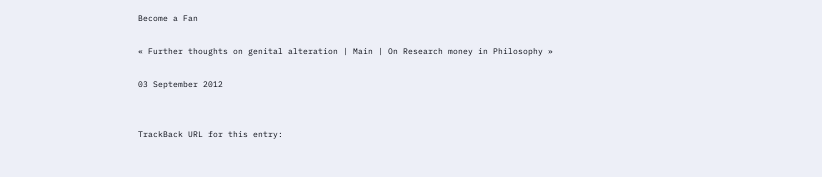Become a Fan

« Further thoughts on genital alteration | Main | On Research money in Philosophy »

03 September 2012


TrackBack URL for this entry: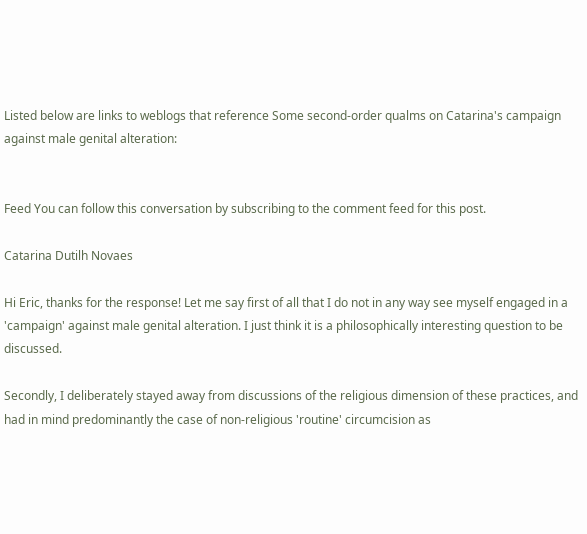Listed below are links to weblogs that reference Some second-order qualms on Catarina's campaign against male genital alteration:


Feed You can follow this conversation by subscribing to the comment feed for this post.

Catarina Dutilh Novaes

Hi Eric, thanks for the response! Let me say first of all that I do not in any way see myself engaged in a 'campaign' against male genital alteration. I just think it is a philosophically interesting question to be discussed.

Secondly, I deliberately stayed away from discussions of the religious dimension of these practices, and had in mind predominantly the case of non-religious 'routine' circumcision as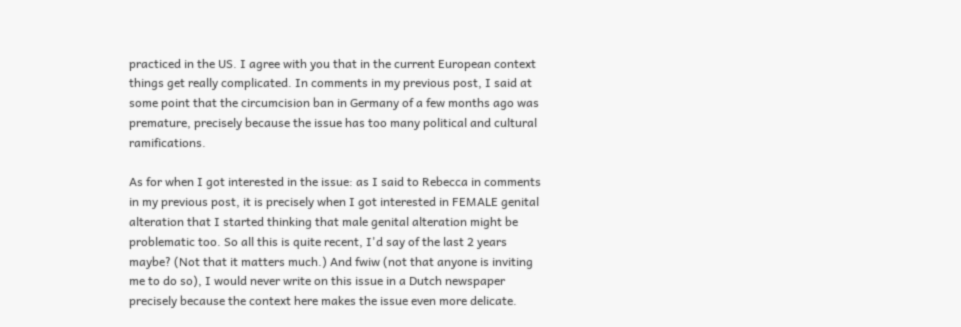practiced in the US. I agree with you that in the current European context things get really complicated. In comments in my previous post, I said at some point that the circumcision ban in Germany of a few months ago was premature, precisely because the issue has too many political and cultural ramifications.

As for when I got interested in the issue: as I said to Rebecca in comments in my previous post, it is precisely when I got interested in FEMALE genital alteration that I started thinking that male genital alteration might be problematic too. So all this is quite recent, I'd say of the last 2 years maybe? (Not that it matters much.) And fwiw (not that anyone is inviting me to do so), I would never write on this issue in a Dutch newspaper precisely because the context here makes the issue even more delicate.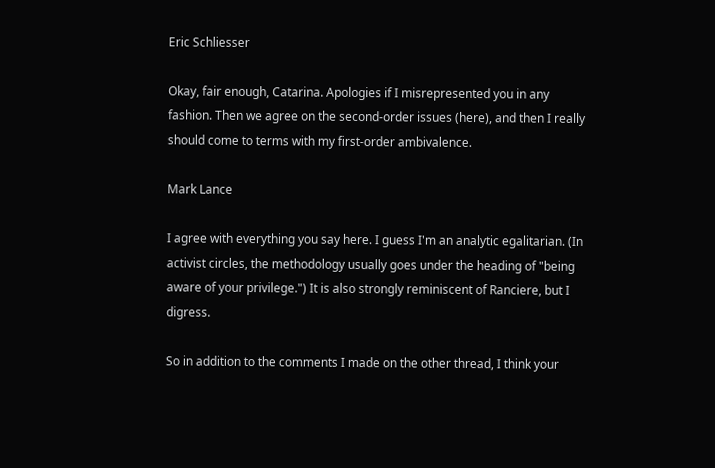Eric Schliesser

Okay, fair enough, Catarina. Apologies if I misrepresented you in any fashion. Then we agree on the second-order issues (here), and then I really should come to terms with my first-order ambivalence.

Mark Lance

I agree with everything you say here. I guess I'm an analytic egalitarian. (In activist circles, the methodology usually goes under the heading of "being aware of your privilege.") It is also strongly reminiscent of Ranciere, but I digress.

So in addition to the comments I made on the other thread, I think your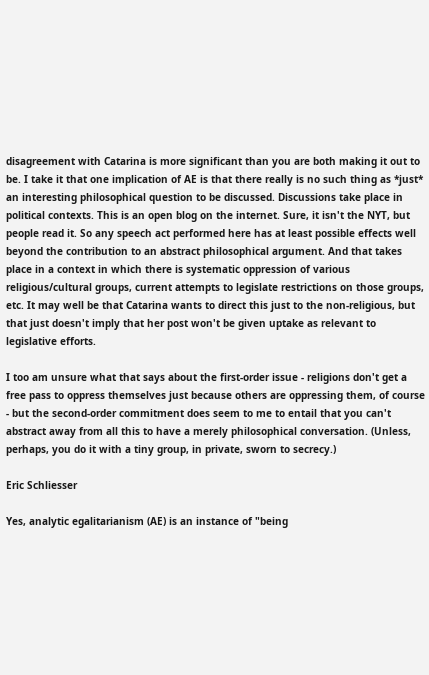disagreement with Catarina is more significant than you are both making it out to be. I take it that one implication of AE is that there really is no such thing as *just* an interesting philosophical question to be discussed. Discussions take place in political contexts. This is an open blog on the internet. Sure, it isn't the NYT, but people read it. So any speech act performed here has at least possible effects well beyond the contribution to an abstract philosophical argument. And that takes place in a context in which there is systematic oppression of various religious/cultural groups, current attempts to legislate restrictions on those groups, etc. It may well be that Catarina wants to direct this just to the non-religious, but that just doesn't imply that her post won't be given uptake as relevant to legislative efforts.

I too am unsure what that says about the first-order issue - religions don't get a free pass to oppress themselves just because others are oppressing them, of course - but the second-order commitment does seem to me to entail that you can't abstract away from all this to have a merely philosophical conversation. (Unless, perhaps, you do it with a tiny group, in private, sworn to secrecy.)

Eric Schliesser

Yes, analytic egalitarianism (AE) is an instance of "being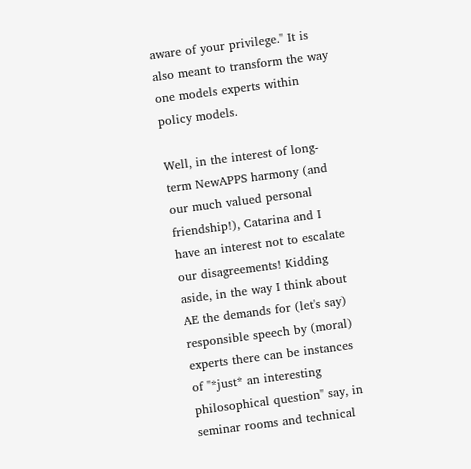aware of your privilege." It is also meant to transform the way one models experts within policy models.

Well, in the interest of long-term NewAPPS harmony (and our much valued personal friendship!), Catarina and I have an interest not to escalate our disagreements! Kidding aside, in the way I think about AE the demands for (let's say) responsible speech by (moral) experts there can be instances of "*just* an interesting philosophical question" say, in seminar rooms and technical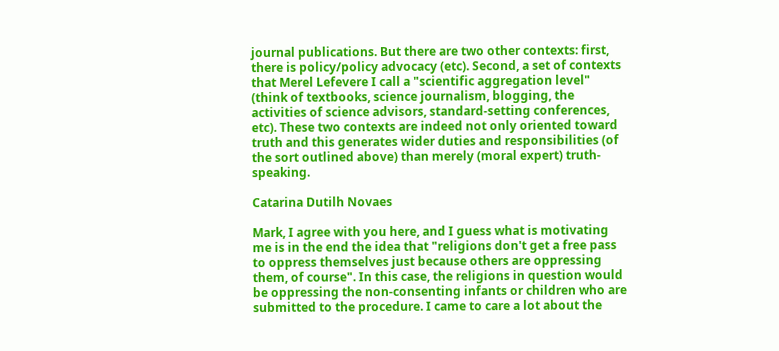journal publications. But there are two other contexts: first, there is policy/policy advocacy (etc). Second, a set of contexts that Merel Lefevere I call a "scientific aggregation level" (think of textbooks, science journalism, blogging, the activities of science advisors, standard-setting conferences, etc). These two contexts are indeed not only oriented toward truth and this generates wider duties and responsibilities (of the sort outlined above) than merely (moral expert) truth-speaking.

Catarina Dutilh Novaes

Mark, I agree with you here, and I guess what is motivating me is in the end the idea that "religions don't get a free pass to oppress themselves just because others are oppressing them, of course". In this case, the religions in question would be oppressing the non-consenting infants or children who are submitted to the procedure. I came to care a lot about the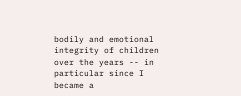bodily and emotional integrity of children over the years -- in particular since I became a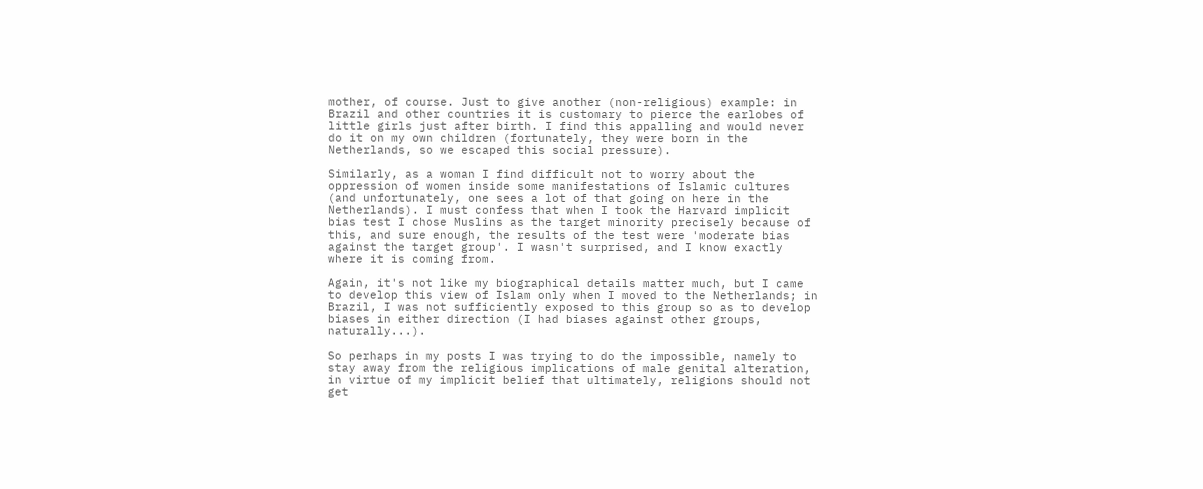mother, of course. Just to give another (non-religious) example: in Brazil and other countries it is customary to pierce the earlobes of little girls just after birth. I find this appalling and would never do it on my own children (fortunately, they were born in the Netherlands, so we escaped this social pressure).

Similarly, as a woman I find difficult not to worry about the oppression of women inside some manifestations of Islamic cultures (and unfortunately, one sees a lot of that going on here in the Netherlands). I must confess that when I took the Harvard implicit bias test I chose Muslins as the target minority precisely because of this, and sure enough, the results of the test were 'moderate bias against the target group'. I wasn't surprised, and I know exactly where it is coming from.

Again, it's not like my biographical details matter much, but I came to develop this view of Islam only when I moved to the Netherlands; in Brazil, I was not sufficiently exposed to this group so as to develop biases in either direction (I had biases against other groups, naturally...).

So perhaps in my posts I was trying to do the impossible, namely to stay away from the religious implications of male genital alteration, in virtue of my implicit belief that ultimately, religions should not get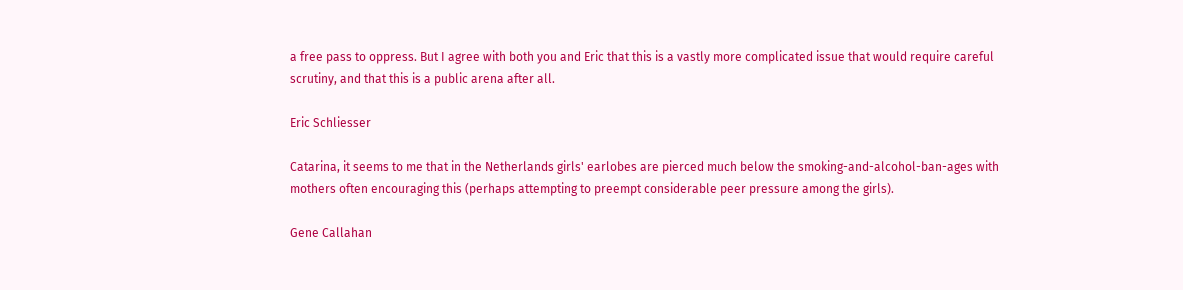a free pass to oppress. But I agree with both you and Eric that this is a vastly more complicated issue that would require careful scrutiny, and that this is a public arena after all.

Eric Schliesser

Catarina, it seems to me that in the Netherlands girls' earlobes are pierced much below the smoking-and-alcohol-ban-ages with mothers often encouraging this (perhaps attempting to preempt considerable peer pressure among the girls).

Gene Callahan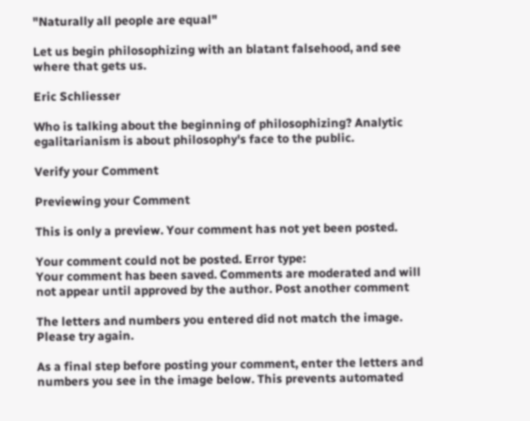"Naturally all people are equal"

Let us begin philosophizing with an blatant falsehood, and see where that gets us.

Eric Schliesser

Who is talking about the beginning of philosophizing? Analytic egalitarianism is about philosophy's face to the public.

Verify your Comment

Previewing your Comment

This is only a preview. Your comment has not yet been posted.

Your comment could not be posted. Error type:
Your comment has been saved. Comments are moderated and will not appear until approved by the author. Post another comment

The letters and numbers you entered did not match the image. Please try again.

As a final step before posting your comment, enter the letters and numbers you see in the image below. This prevents automated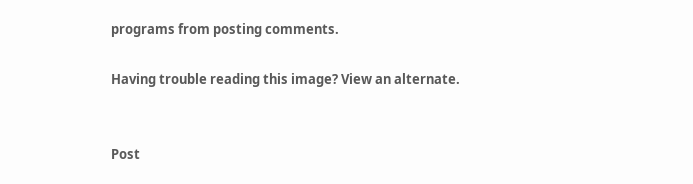programs from posting comments.

Having trouble reading this image? View an alternate.


Post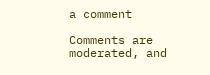a comment

Comments are moderated, and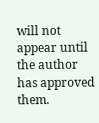will not appear until the author has approved them.